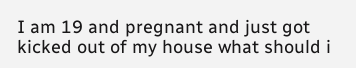I am 19 and pregnant and just got kicked out of my house what should i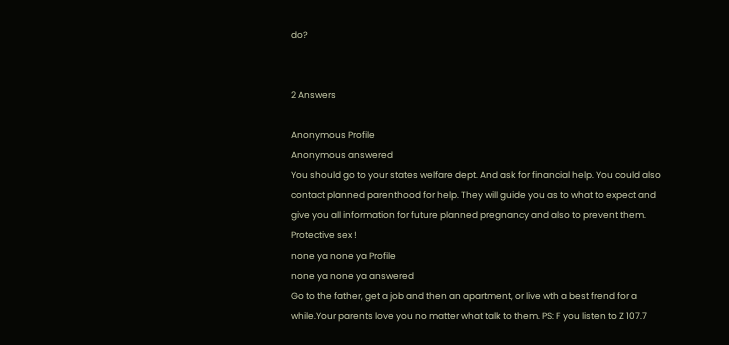do?


2 Answers

Anonymous Profile
Anonymous answered
You should go to your states welfare dept. And ask for financial help. You could also contact planned parenthood for help. They will guide you as to what to expect and give you all information for future planned pregnancy and also to prevent them. Protective sex !
none ya none ya Profile
none ya none ya answered
Go to the father, get a job and then an apartment, or live wth a best frend for a while.Your parents love you no matter what talk to them. PS: F you listen to Z 107.7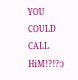YOU COULD CALL HiM!?!?:)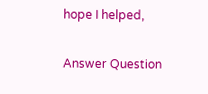hope I helped,

Answer Question